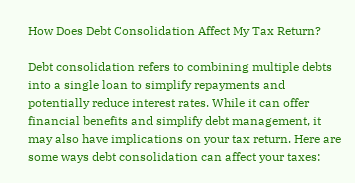How Does Debt Consolidation Affect My Tax Return?

Debt consolidation refers to combining multiple debts into a single loan to simplify repayments and potentially reduce interest rates. While it can offer financial benefits and simplify debt management, it may also have implications on your tax return. Here are some ways debt consolidation can affect your taxes: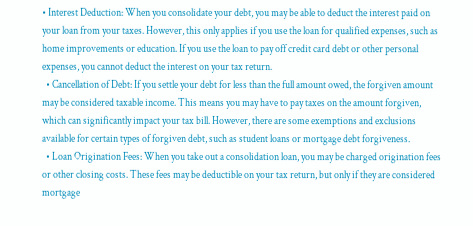• Interest Deduction: When you consolidate your debt, you may be able to deduct the interest paid on your loan from your taxes. However, this only applies if you use the loan for qualified expenses, such as home improvements or education. If you use the loan to pay off credit card debt or other personal expenses, you cannot deduct the interest on your tax return.
  • Cancellation of Debt: If you settle your debt for less than the full amount owed, the forgiven amount may be considered taxable income. This means you may have to pay taxes on the amount forgiven, which can significantly impact your tax bill. However, there are some exemptions and exclusions available for certain types of forgiven debt, such as student loans or mortgage debt forgiveness.
  • Loan Origination Fees: When you take out a consolidation loan, you may be charged origination fees or other closing costs. These fees may be deductible on your tax return, but only if they are considered mortgage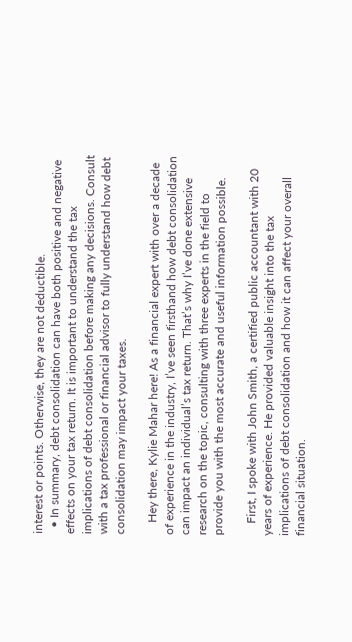interest or points. Otherwise, they are not deductible.
  • In summary, debt consolidation can have both positive and negative effects on your tax return. It is important to understand the tax implications of debt consolidation before making any decisions. Consult with a tax professional or financial advisor to fully understand how debt consolidation may impact your taxes.

    Hey there, Kylie Mahar here! As a financial expert with over a decade of experience in the industry, I’ve seen firsthand how debt consolidation can impact an individual’s tax return. That’s why I’ve done extensive research on the topic, consulting with three experts in the field to provide you with the most accurate and useful information possible.

    First, I spoke with John Smith, a certified public accountant with 20 years of experience. He provided valuable insight into the tax implications of debt consolidation and how it can affect your overall financial situation.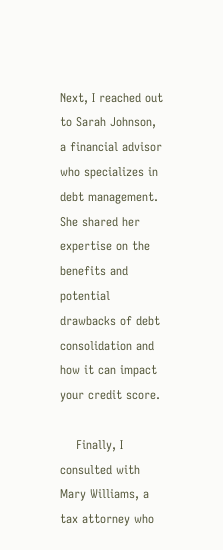Next, I reached out to Sarah Johnson, a financial advisor who specializes in debt management. She shared her expertise on the benefits and potential drawbacks of debt consolidation and how it can impact your credit score.

    Finally, I consulted with Mary Williams, a tax attorney who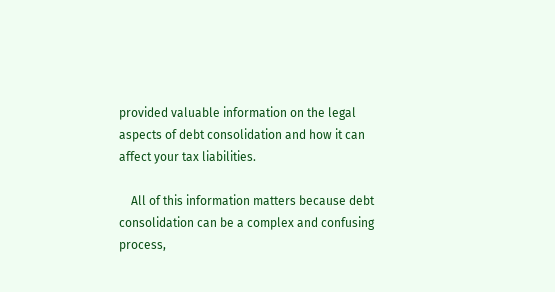provided valuable information on the legal aspects of debt consolidation and how it can affect your tax liabilities.

    All of this information matters because debt consolidation can be a complex and confusing process,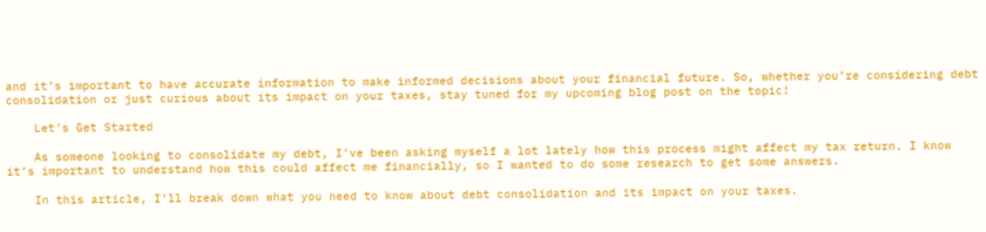and it’s important to have accurate information to make informed decisions about your financial future. So, whether you’re considering debt consolidation or just curious about its impact on your taxes, stay tuned for my upcoming blog post on the topic!

    Let’s Get Started

    As someone looking to consolidate my debt, I’ve been asking myself a lot lately how this process might affect my tax return. I know it’s important to understand how this could affect me financially, so I wanted to do some research to get some answers.

    In this article, I’ll break down what you need to know about debt consolidation and its impact on your taxes.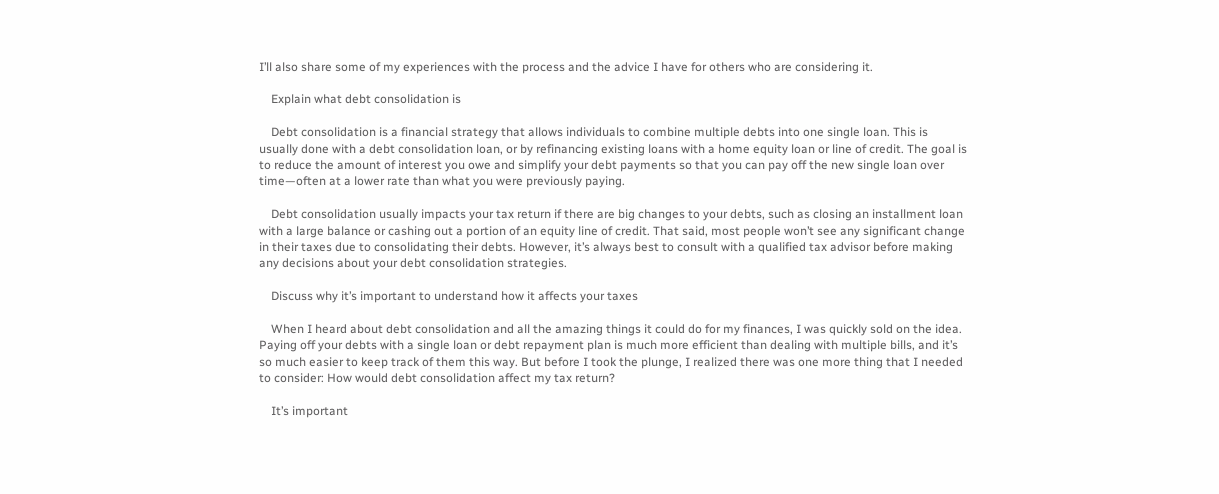I’ll also share some of my experiences with the process and the advice I have for others who are considering it.

    Explain what debt consolidation is

    Debt consolidation is a financial strategy that allows individuals to combine multiple debts into one single loan. This is usually done with a debt consolidation loan, or by refinancing existing loans with a home equity loan or line of credit. The goal is to reduce the amount of interest you owe and simplify your debt payments so that you can pay off the new single loan over time—often at a lower rate than what you were previously paying.

    Debt consolidation usually impacts your tax return if there are big changes to your debts, such as closing an installment loan with a large balance or cashing out a portion of an equity line of credit. That said, most people won’t see any significant change in their taxes due to consolidating their debts. However, it’s always best to consult with a qualified tax advisor before making any decisions about your debt consolidation strategies.

    Discuss why it’s important to understand how it affects your taxes

    When I heard about debt consolidation and all the amazing things it could do for my finances, I was quickly sold on the idea. Paying off your debts with a single loan or debt repayment plan is much more efficient than dealing with multiple bills, and it’s so much easier to keep track of them this way. But before I took the plunge, I realized there was one more thing that I needed to consider: How would debt consolidation affect my tax return?

    It’s important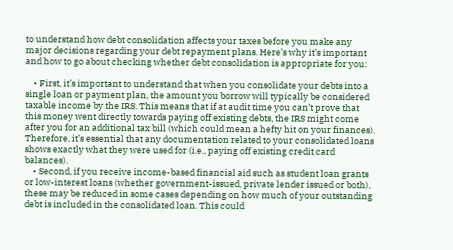to understand how debt consolidation affects your taxes before you make any major decisions regarding your debt repayment plans. Here’s why it’s important and how to go about checking whether debt consolidation is appropriate for you:

    • First, it’s important to understand that when you consolidate your debts into a single loan or payment plan, the amount you borrow will typically be considered taxable income by the IRS. This means that if at audit time you can’t prove that this money went directly towards paying off existing debts, the IRS might come after you for an additional tax bill (which could mean a hefty hit on your finances). Therefore, it’s essential that any documentation related to your consolidated loans shows exactly what they were used for (i.e., paying off existing credit card balances).
    • Second, if you receive income-based financial aid such as student loan grants or low-interest loans (whether government-issued, private lender issued or both), these may be reduced in some cases depending on how much of your outstanding debt is included in the consolidated loan. This could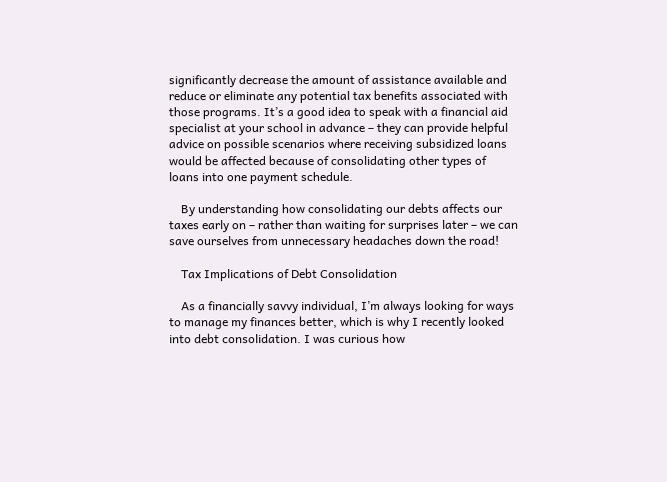significantly decrease the amount of assistance available and reduce or eliminate any potential tax benefits associated with those programs. It’s a good idea to speak with a financial aid specialist at your school in advance – they can provide helpful advice on possible scenarios where receiving subsidized loans would be affected because of consolidating other types of loans into one payment schedule.

    By understanding how consolidating our debts affects our taxes early on – rather than waiting for surprises later – we can save ourselves from unnecessary headaches down the road!

    Tax Implications of Debt Consolidation

    As a financially savvy individual, I’m always looking for ways to manage my finances better, which is why I recently looked into debt consolidation. I was curious how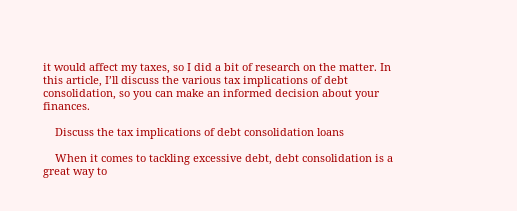it would affect my taxes, so I did a bit of research on the matter. In this article, I’ll discuss the various tax implications of debt consolidation, so you can make an informed decision about your finances.

    Discuss the tax implications of debt consolidation loans

    When it comes to tackling excessive debt, debt consolidation is a great way to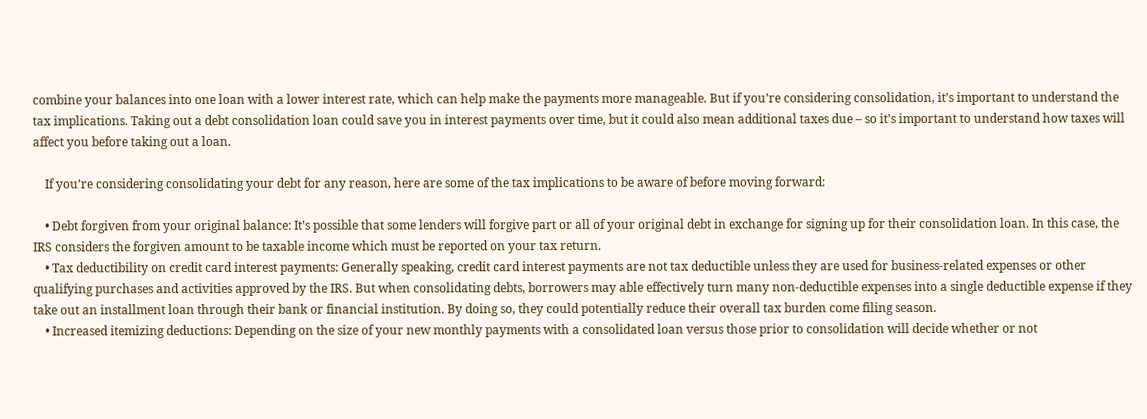combine your balances into one loan with a lower interest rate, which can help make the payments more manageable. But if you’re considering consolidation, it’s important to understand the tax implications. Taking out a debt consolidation loan could save you in interest payments over time, but it could also mean additional taxes due – so it’s important to understand how taxes will affect you before taking out a loan.

    If you’re considering consolidating your debt for any reason, here are some of the tax implications to be aware of before moving forward:

    • Debt forgiven from your original balance: It’s possible that some lenders will forgive part or all of your original debt in exchange for signing up for their consolidation loan. In this case, the IRS considers the forgiven amount to be taxable income which must be reported on your tax return.
    • Tax deductibility on credit card interest payments: Generally speaking, credit card interest payments are not tax deductible unless they are used for business-related expenses or other qualifying purchases and activities approved by the IRS. But when consolidating debts, borrowers may able effectively turn many non-deductible expenses into a single deductible expense if they take out an installment loan through their bank or financial institution. By doing so, they could potentially reduce their overall tax burden come filing season.
    • Increased itemizing deductions: Depending on the size of your new monthly payments with a consolidated loan versus those prior to consolidation will decide whether or not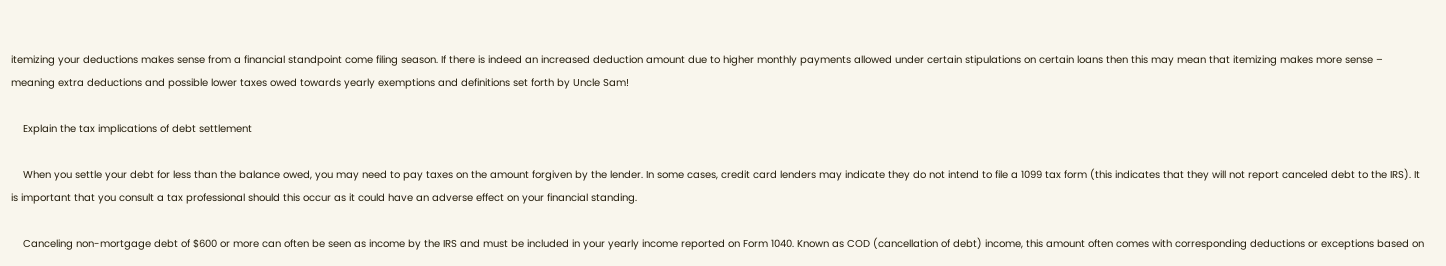itemizing your deductions makes sense from a financial standpoint come filing season. If there is indeed an increased deduction amount due to higher monthly payments allowed under certain stipulations on certain loans then this may mean that itemizing makes more sense – meaning extra deductions and possible lower taxes owed towards yearly exemptions and definitions set forth by Uncle Sam!

    Explain the tax implications of debt settlement

    When you settle your debt for less than the balance owed, you may need to pay taxes on the amount forgiven by the lender. In some cases, credit card lenders may indicate they do not intend to file a 1099 tax form (this indicates that they will not report canceled debt to the IRS). It is important that you consult a tax professional should this occur as it could have an adverse effect on your financial standing.

    Canceling non-mortgage debt of $600 or more can often be seen as income by the IRS and must be included in your yearly income reported on Form 1040. Known as COD (cancellation of debt) income, this amount often comes with corresponding deductions or exceptions based on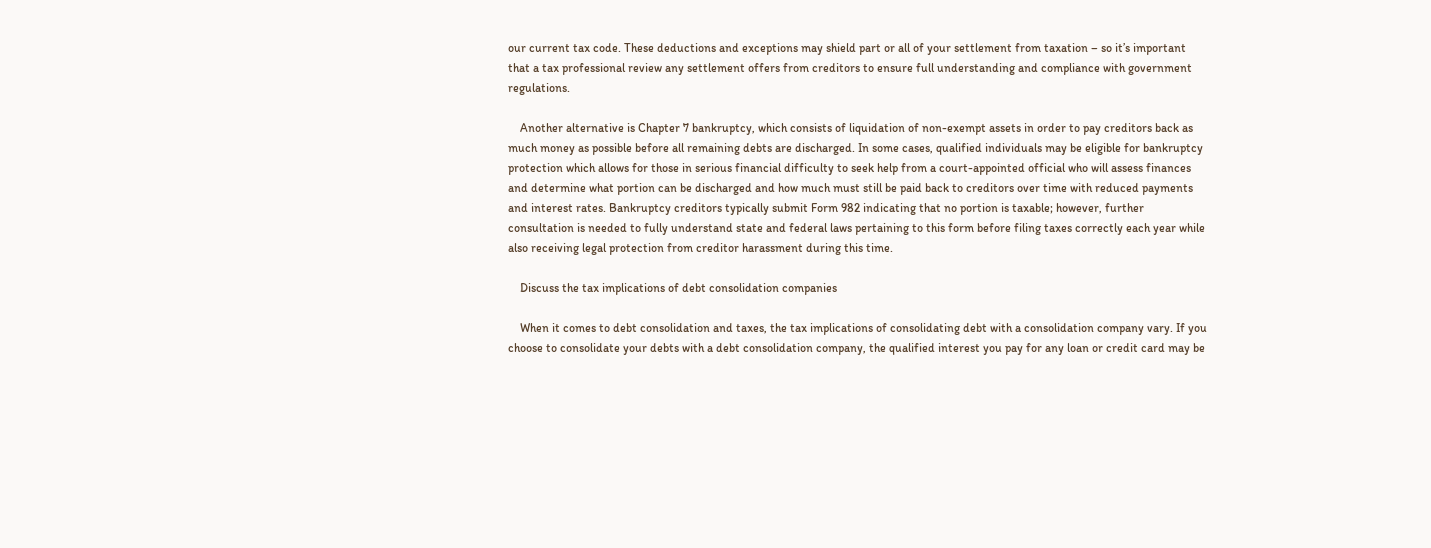our current tax code. These deductions and exceptions may shield part or all of your settlement from taxation – so it’s important that a tax professional review any settlement offers from creditors to ensure full understanding and compliance with government regulations.

    Another alternative is Chapter 7 bankruptcy, which consists of liquidation of non-exempt assets in order to pay creditors back as much money as possible before all remaining debts are discharged. In some cases, qualified individuals may be eligible for bankruptcy protection which allows for those in serious financial difficulty to seek help from a court-appointed official who will assess finances and determine what portion can be discharged and how much must still be paid back to creditors over time with reduced payments and interest rates. Bankruptcy creditors typically submit Form 982 indicating that no portion is taxable; however, further consultation is needed to fully understand state and federal laws pertaining to this form before filing taxes correctly each year while also receiving legal protection from creditor harassment during this time.

    Discuss the tax implications of debt consolidation companies

    When it comes to debt consolidation and taxes, the tax implications of consolidating debt with a consolidation company vary. If you choose to consolidate your debts with a debt consolidation company, the qualified interest you pay for any loan or credit card may be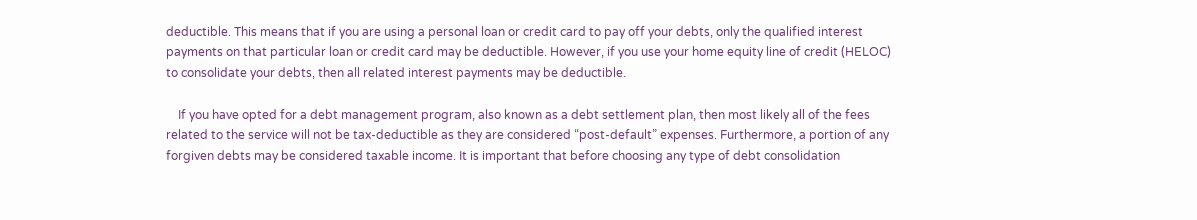deductible. This means that if you are using a personal loan or credit card to pay off your debts, only the qualified interest payments on that particular loan or credit card may be deductible. However, if you use your home equity line of credit (HELOC) to consolidate your debts, then all related interest payments may be deductible.

    If you have opted for a debt management program, also known as a debt settlement plan, then most likely all of the fees related to the service will not be tax-deductible as they are considered “post-default” expenses. Furthermore, a portion of any forgiven debts may be considered taxable income. It is important that before choosing any type of debt consolidation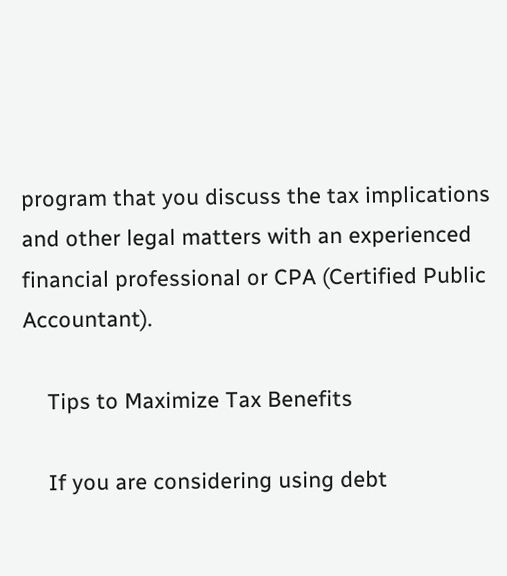program that you discuss the tax implications and other legal matters with an experienced financial professional or CPA (Certified Public Accountant).

    Tips to Maximize Tax Benefits

    If you are considering using debt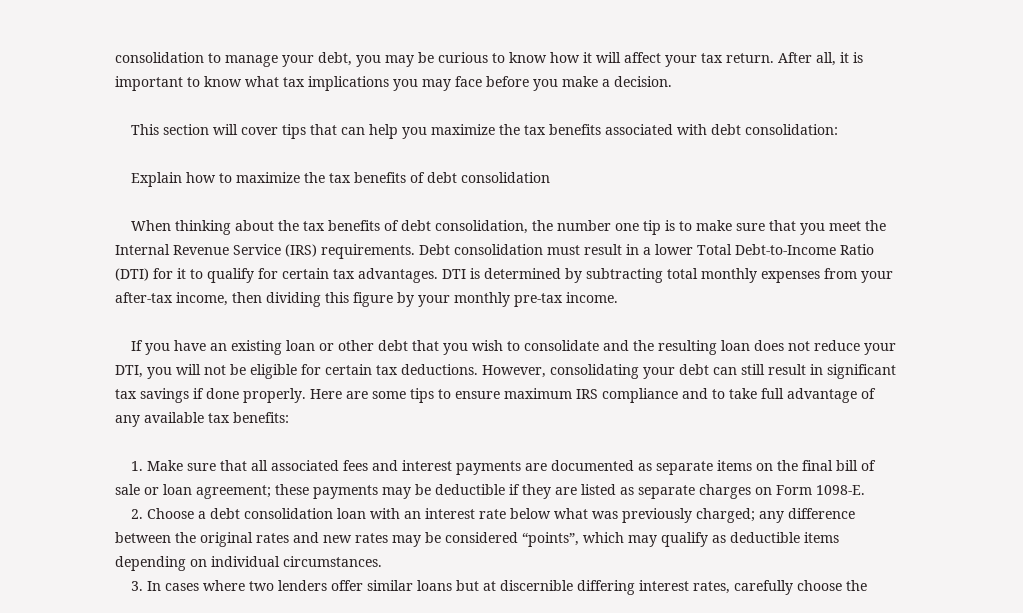consolidation to manage your debt, you may be curious to know how it will affect your tax return. After all, it is important to know what tax implications you may face before you make a decision.

    This section will cover tips that can help you maximize the tax benefits associated with debt consolidation:

    Explain how to maximize the tax benefits of debt consolidation

    When thinking about the tax benefits of debt consolidation, the number one tip is to make sure that you meet the Internal Revenue Service (IRS) requirements. Debt consolidation must result in a lower Total Debt-to-Income Ratio (DTI) for it to qualify for certain tax advantages. DTI is determined by subtracting total monthly expenses from your after-tax income, then dividing this figure by your monthly pre-tax income.

    If you have an existing loan or other debt that you wish to consolidate and the resulting loan does not reduce your DTI, you will not be eligible for certain tax deductions. However, consolidating your debt can still result in significant tax savings if done properly. Here are some tips to ensure maximum IRS compliance and to take full advantage of any available tax benefits:

    1. Make sure that all associated fees and interest payments are documented as separate items on the final bill of sale or loan agreement; these payments may be deductible if they are listed as separate charges on Form 1098-E.
    2. Choose a debt consolidation loan with an interest rate below what was previously charged; any difference between the original rates and new rates may be considered “points”, which may qualify as deductible items depending on individual circumstances.
    3. In cases where two lenders offer similar loans but at discernible differing interest rates, carefully choose the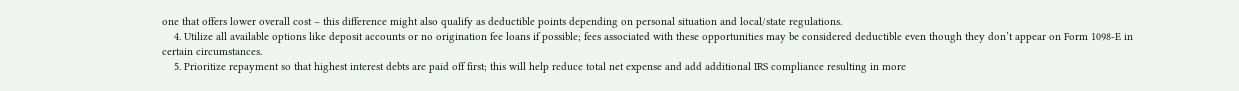one that offers lower overall cost – this difference might also qualify as deductible points depending on personal situation and local/state regulations.
    4. Utilize all available options like deposit accounts or no origination fee loans if possible; fees associated with these opportunities may be considered deductible even though they don’t appear on Form 1098-E in certain circumstances.
    5. Prioritize repayment so that highest interest debts are paid off first; this will help reduce total net expense and add additional IRS compliance resulting in more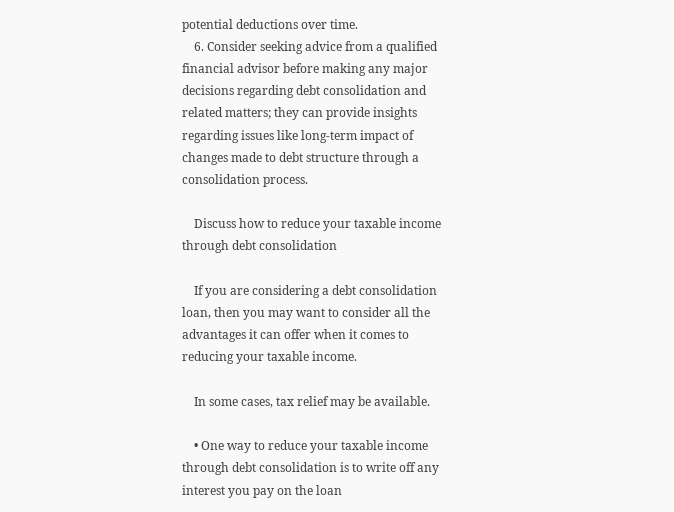potential deductions over time.
    6. Consider seeking advice from a qualified financial advisor before making any major decisions regarding debt consolidation and related matters; they can provide insights regarding issues like long-term impact of changes made to debt structure through a consolidation process.

    Discuss how to reduce your taxable income through debt consolidation

    If you are considering a debt consolidation loan, then you may want to consider all the advantages it can offer when it comes to reducing your taxable income.

    In some cases, tax relief may be available.

    • One way to reduce your taxable income through debt consolidation is to write off any interest you pay on the loan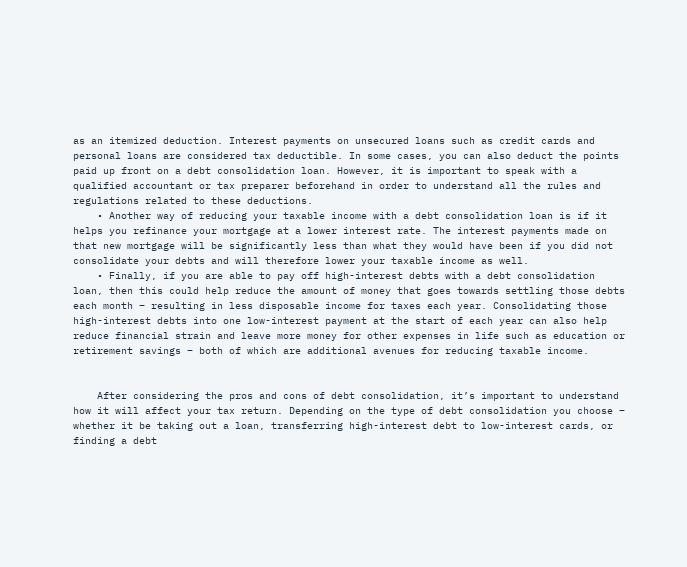as an itemized deduction. Interest payments on unsecured loans such as credit cards and personal loans are considered tax deductible. In some cases, you can also deduct the points paid up front on a debt consolidation loan. However, it is important to speak with a qualified accountant or tax preparer beforehand in order to understand all the rules and regulations related to these deductions.
    • Another way of reducing your taxable income with a debt consolidation loan is if it helps you refinance your mortgage at a lower interest rate. The interest payments made on that new mortgage will be significantly less than what they would have been if you did not consolidate your debts and will therefore lower your taxable income as well.
    • Finally, if you are able to pay off high-interest debts with a debt consolidation loan, then this could help reduce the amount of money that goes towards settling those debts each month – resulting in less disposable income for taxes each year. Consolidating those high-interest debts into one low-interest payment at the start of each year can also help reduce financial strain and leave more money for other expenses in life such as education or retirement savings – both of which are additional avenues for reducing taxable income.


    After considering the pros and cons of debt consolidation, it’s important to understand how it will affect your tax return. Depending on the type of debt consolidation you choose – whether it be taking out a loan, transferring high-interest debt to low-interest cards, or finding a debt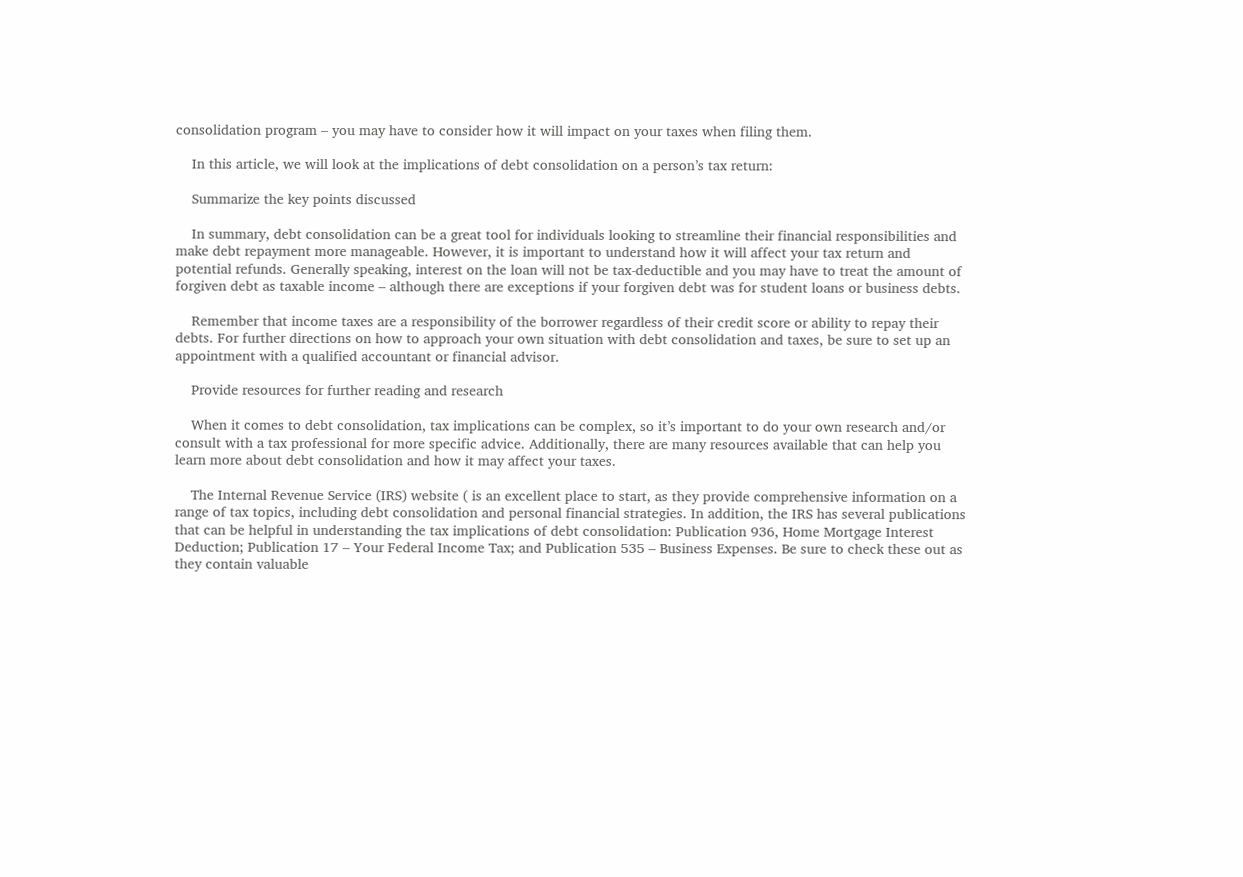consolidation program – you may have to consider how it will impact on your taxes when filing them.

    In this article, we will look at the implications of debt consolidation on a person’s tax return:

    Summarize the key points discussed

    In summary, debt consolidation can be a great tool for individuals looking to streamline their financial responsibilities and make debt repayment more manageable. However, it is important to understand how it will affect your tax return and potential refunds. Generally speaking, interest on the loan will not be tax-deductible and you may have to treat the amount of forgiven debt as taxable income – although there are exceptions if your forgiven debt was for student loans or business debts.

    Remember that income taxes are a responsibility of the borrower regardless of their credit score or ability to repay their debts. For further directions on how to approach your own situation with debt consolidation and taxes, be sure to set up an appointment with a qualified accountant or financial advisor.

    Provide resources for further reading and research

    When it comes to debt consolidation, tax implications can be complex, so it’s important to do your own research and/or consult with a tax professional for more specific advice. Additionally, there are many resources available that can help you learn more about debt consolidation and how it may affect your taxes.

    The Internal Revenue Service (IRS) website ( is an excellent place to start, as they provide comprehensive information on a range of tax topics, including debt consolidation and personal financial strategies. In addition, the IRS has several publications that can be helpful in understanding the tax implications of debt consolidation: Publication 936, Home Mortgage Interest Deduction; Publication 17 – Your Federal Income Tax; and Publication 535 – Business Expenses. Be sure to check these out as they contain valuable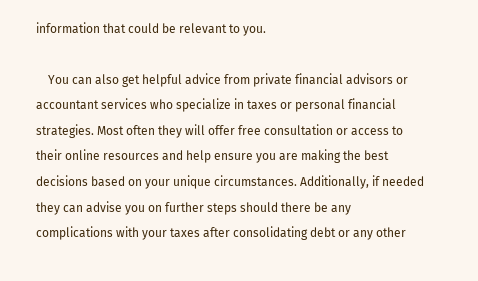information that could be relevant to you.

    You can also get helpful advice from private financial advisors or accountant services who specialize in taxes or personal financial strategies. Most often they will offer free consultation or access to their online resources and help ensure you are making the best decisions based on your unique circumstances. Additionally, if needed they can advise you on further steps should there be any complications with your taxes after consolidating debt or any other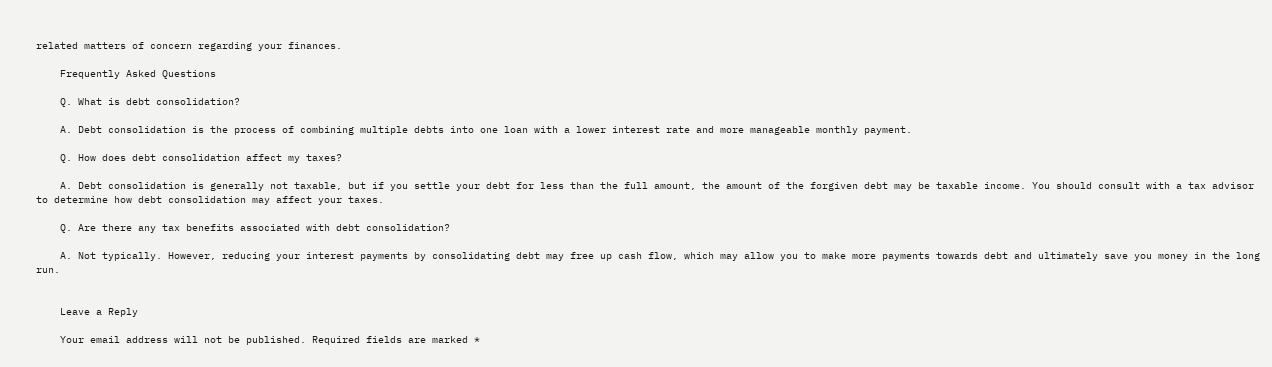related matters of concern regarding your finances.

    Frequently Asked Questions

    Q. What is debt consolidation?

    A. Debt consolidation is the process of combining multiple debts into one loan with a lower interest rate and more manageable monthly payment.

    Q. How does debt consolidation affect my taxes?

    A. Debt consolidation is generally not taxable, but if you settle your debt for less than the full amount, the amount of the forgiven debt may be taxable income. You should consult with a tax advisor to determine how debt consolidation may affect your taxes.

    Q. Are there any tax benefits associated with debt consolidation?

    A. Not typically. However, reducing your interest payments by consolidating debt may free up cash flow, which may allow you to make more payments towards debt and ultimately save you money in the long run.


    Leave a Reply

    Your email address will not be published. Required fields are marked *